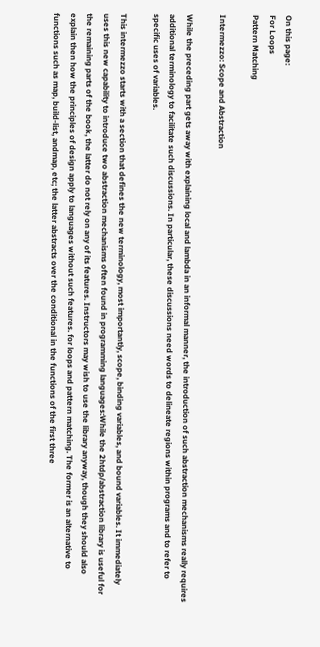On this page:
For Loops
Pattern Matching

Intermezzo: Scope and Abstraction

While the preceding part gets away with explaining local and lambda in an informal manner, the introduction of such abstraction mechanisms really requires additional terminology to facilitate such discussions. In particular, these discussions need words to delineate regions within programs and to refer to specific uses of variables.

This intermezzo starts with a section that defines the new terminology, most importantly, scope, binding variables, and bound variables. It immediately uses this new capability to introduce two abstraction mechanisms often found in programming languages:While the 2htdp/abstraction library is useful for the remaining parts of the book, the latter do not rely on any of its features. Instructors may wish to use the library anyway, though they should also explain then how the principles of design apply to languages without such features. for loops and pattern matching. The former is an alternative to functions such as map, build-list, andmap, etc; the latter abstracts over the conditional in the functions of the first three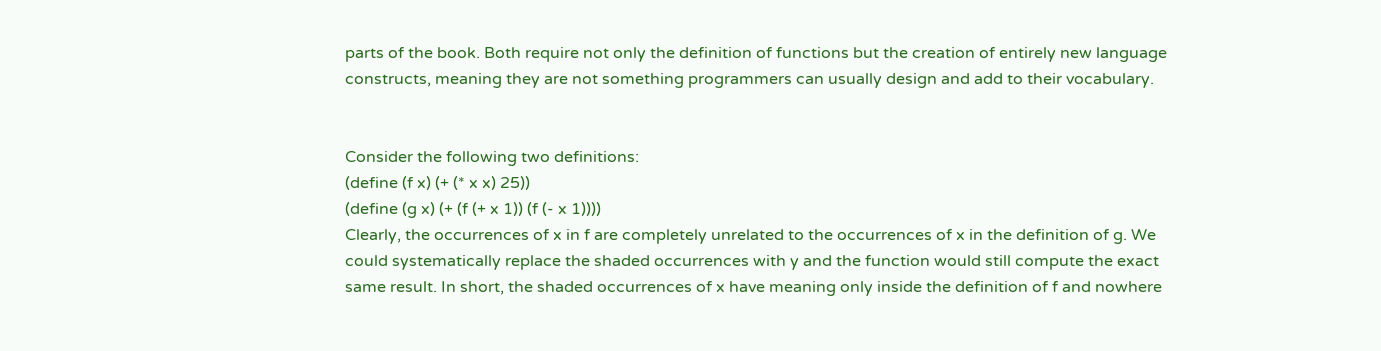parts of the book. Both require not only the definition of functions but the creation of entirely new language constructs, meaning they are not something programmers can usually design and add to their vocabulary.


Consider the following two definitions:
(define (f x) (+ (* x x) 25))
(define (g x) (+ (f (+ x 1)) (f (- x 1))))
Clearly, the occurrences of x in f are completely unrelated to the occurrences of x in the definition of g. We could systematically replace the shaded occurrences with y and the function would still compute the exact same result. In short, the shaded occurrences of x have meaning only inside the definition of f and nowhere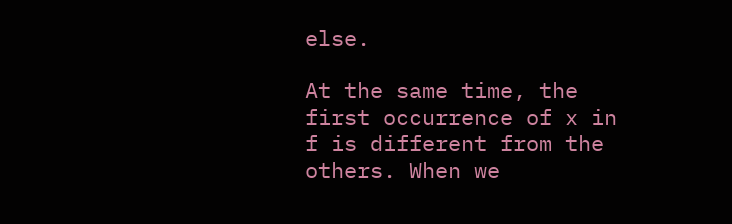else.

At the same time, the first occurrence of x in f is different from the others. When we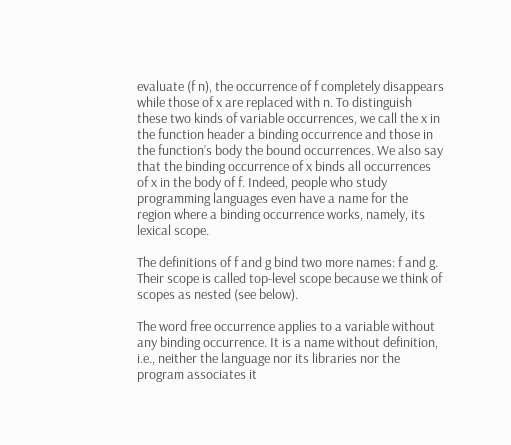evaluate (f n), the occurrence of f completely disappears while those of x are replaced with n. To distinguish these two kinds of variable occurrences, we call the x in the function header a binding occurrence and those in the function’s body the bound occurrences. We also say that the binding occurrence of x binds all occurrences of x in the body of f. Indeed, people who study programming languages even have a name for the region where a binding occurrence works, namely, its lexical scope.

The definitions of f and g bind two more names: f and g. Their scope is called top-level scope because we think of scopes as nested (see below).

The word free occurrence applies to a variable without any binding occurrence. It is a name without definition, i.e., neither the language nor its libraries nor the program associates it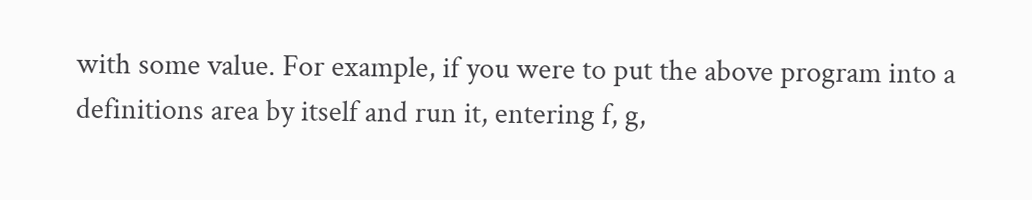with some value. For example, if you were to put the above program into a definitions area by itself and run it, entering f, g,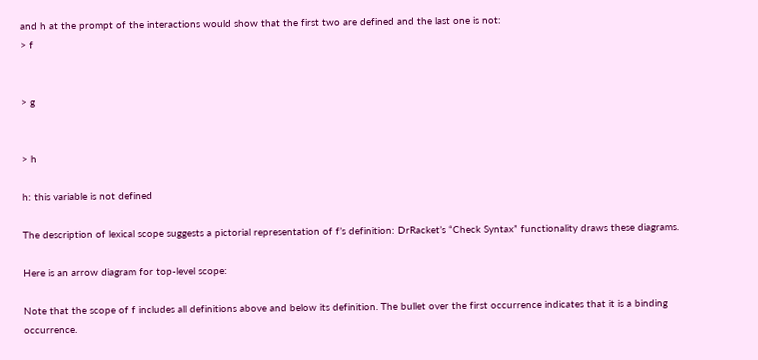and h at the prompt of the interactions would show that the first two are defined and the last one is not:
> f


> g


> h

h: this variable is not defined

The description of lexical scope suggests a pictorial representation of f’s definition: DrRacket’s “Check Syntax” functionality draws these diagrams.

Here is an arrow diagram for top-level scope:

Note that the scope of f includes all definitions above and below its definition. The bullet over the first occurrence indicates that it is a binding occurrence.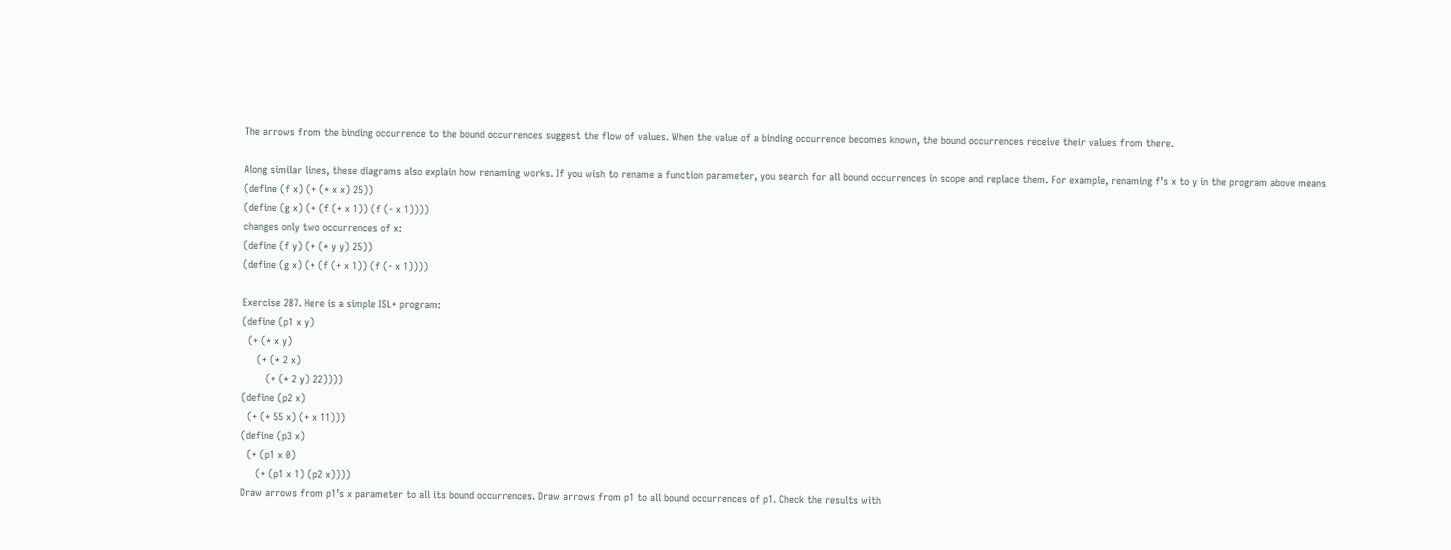The arrows from the binding occurrence to the bound occurrences suggest the flow of values. When the value of a binding occurrence becomes known, the bound occurrences receive their values from there.

Along similar lines, these diagrams also explain how renaming works. If you wish to rename a function parameter, you search for all bound occurrences in scope and replace them. For example, renaming f’s x to y in the program above means
(define (f x) (+ (* x x) 25))
(define (g x) (+ (f (+ x 1)) (f (- x 1))))
changes only two occurrences of x:
(define (f y) (+ (* y y) 25))
(define (g x) (+ (f (+ x 1)) (f (- x 1))))

Exercise 287. Here is a simple ISL+ program:
(define (p1 x y)
  (+ (* x y)
     (+ (* 2 x)
        (+ (* 2 y) 22))))
(define (p2 x)
  (+ (* 55 x) (+ x 11)))
(define (p3 x)
  (+ (p1 x 0)
     (+ (p1 x 1) (p2 x))))
Draw arrows from p1’s x parameter to all its bound occurrences. Draw arrows from p1 to all bound occurrences of p1. Check the results with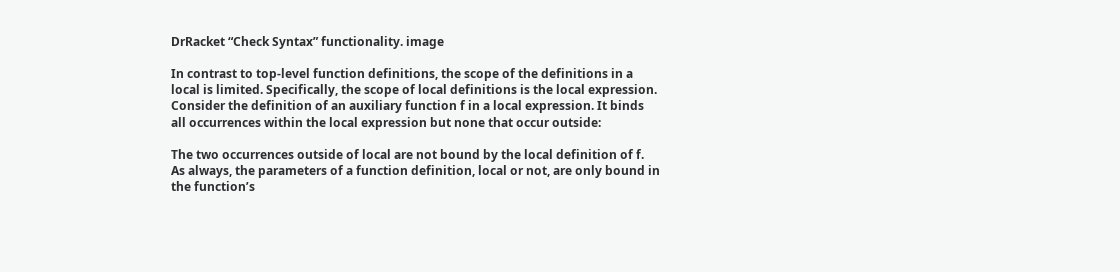DrRacket “Check Syntax” functionality. image

In contrast to top-level function definitions, the scope of the definitions in a local is limited. Specifically, the scope of local definitions is the local expression. Consider the definition of an auxiliary function f in a local expression. It binds all occurrences within the local expression but none that occur outside:

The two occurrences outside of local are not bound by the local definition of f. As always, the parameters of a function definition, local or not, are only bound in the function’s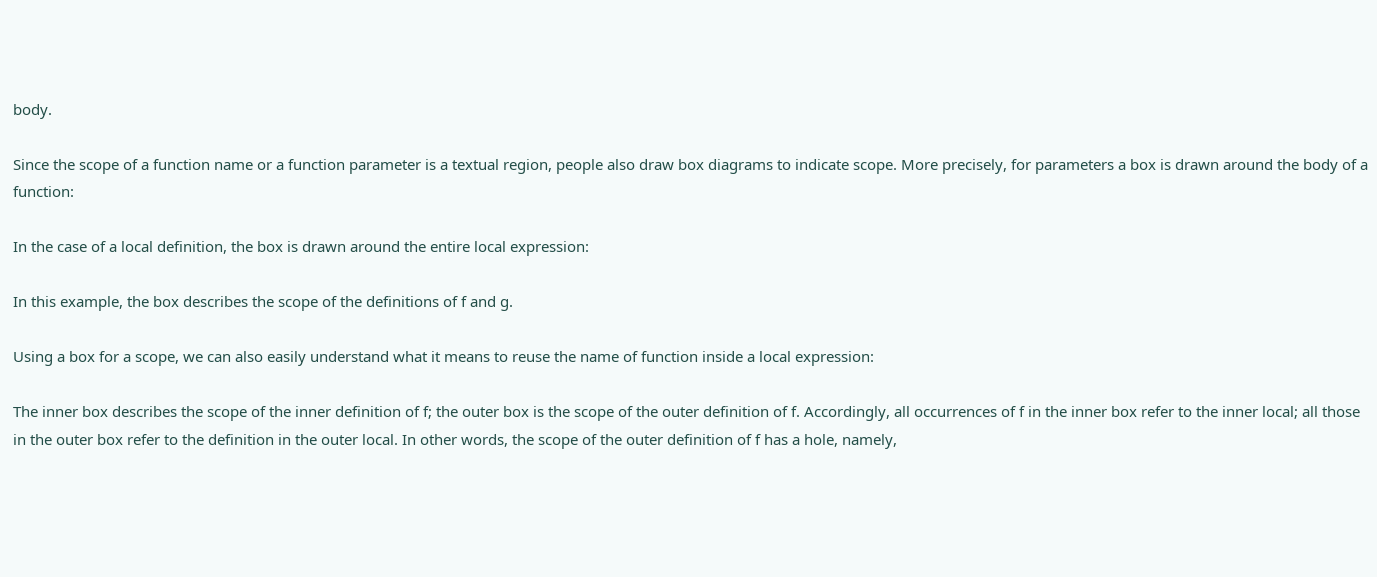body.

Since the scope of a function name or a function parameter is a textual region, people also draw box diagrams to indicate scope. More precisely, for parameters a box is drawn around the body of a function:

In the case of a local definition, the box is drawn around the entire local expression:

In this example, the box describes the scope of the definitions of f and g.

Using a box for a scope, we can also easily understand what it means to reuse the name of function inside a local expression:

The inner box describes the scope of the inner definition of f; the outer box is the scope of the outer definition of f. Accordingly, all occurrences of f in the inner box refer to the inner local; all those in the outer box refer to the definition in the outer local. In other words, the scope of the outer definition of f has a hole, namely,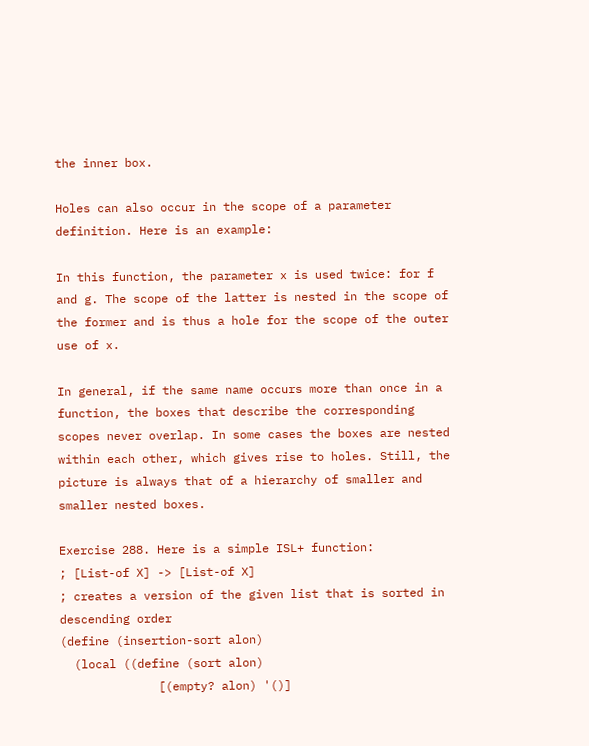the inner box.

Holes can also occur in the scope of a parameter definition. Here is an example:

In this function, the parameter x is used twice: for f and g. The scope of the latter is nested in the scope of the former and is thus a hole for the scope of the outer use of x.

In general, if the same name occurs more than once in a function, the boxes that describe the corresponding scopes never overlap. In some cases the boxes are nested within each other, which gives rise to holes. Still, the picture is always that of a hierarchy of smaller and smaller nested boxes.

Exercise 288. Here is a simple ISL+ function:
; [List-of X] -> [List-of X]
; creates a version of the given list that is sorted in descending order
(define (insertion-sort alon)
  (local ((define (sort alon)
              [(empty? alon) '()]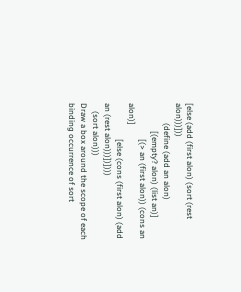[else (add (first alon) (sort (rest alon)))]))
          (define (add an alon)
              [(empty? alon) (list an)]
                  [(> an (first alon)) (cons an alon)]
                  [else (cons (first alon) (add an (rest alon)))])])))
    (sort alon)))
Draw a box around the scope of each binding occurrence of sort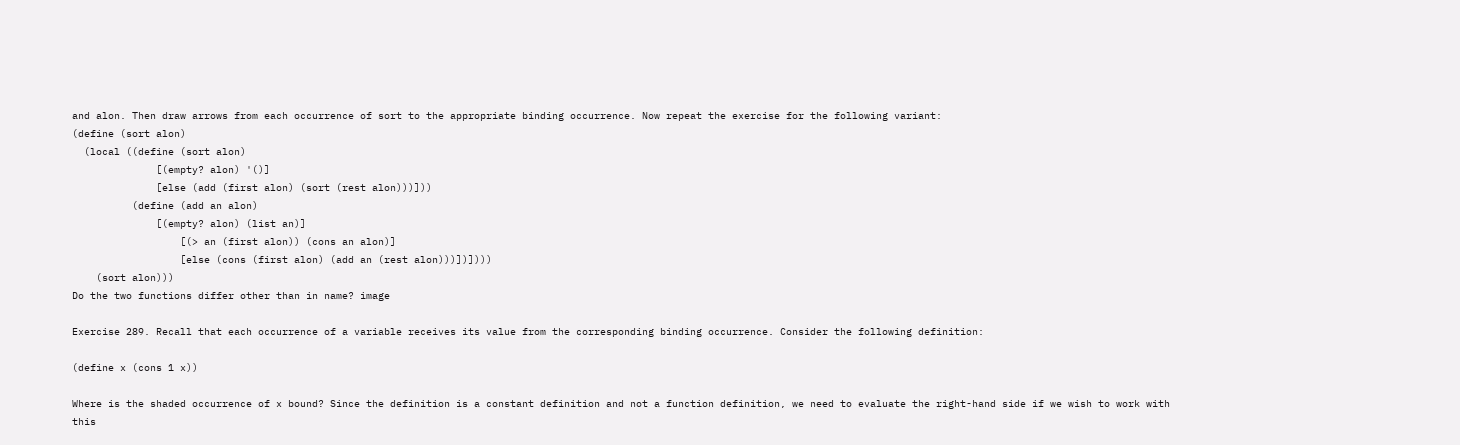and alon. Then draw arrows from each occurrence of sort to the appropriate binding occurrence. Now repeat the exercise for the following variant:
(define (sort alon)
  (local ((define (sort alon)
              [(empty? alon) '()]
              [else (add (first alon) (sort (rest alon)))]))
          (define (add an alon)
              [(empty? alon) (list an)]
                  [(> an (first alon)) (cons an alon)]
                  [else (cons (first alon) (add an (rest alon)))])])))
    (sort alon)))
Do the two functions differ other than in name? image

Exercise 289. Recall that each occurrence of a variable receives its value from the corresponding binding occurrence. Consider the following definition:

(define x (cons 1 x))

Where is the shaded occurrence of x bound? Since the definition is a constant definition and not a function definition, we need to evaluate the right-hand side if we wish to work with this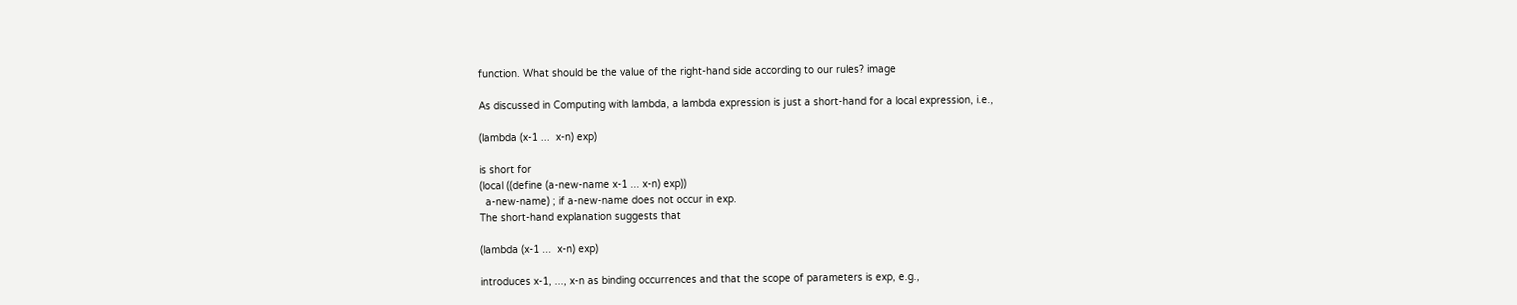function. What should be the value of the right-hand side according to our rules? image

As discussed in Computing with lambda, a lambda expression is just a short-hand for a local expression, i.e.,

(lambda (x-1 ...  x-n) exp)

is short for
(local ((define (a-new-name x-1 ... x-n) exp))
  a-new-name) ; if a-new-name does not occur in exp.
The short-hand explanation suggests that

(lambda (x-1 ...  x-n) exp)

introduces x-1, ..., x-n as binding occurrences and that the scope of parameters is exp, e.g.,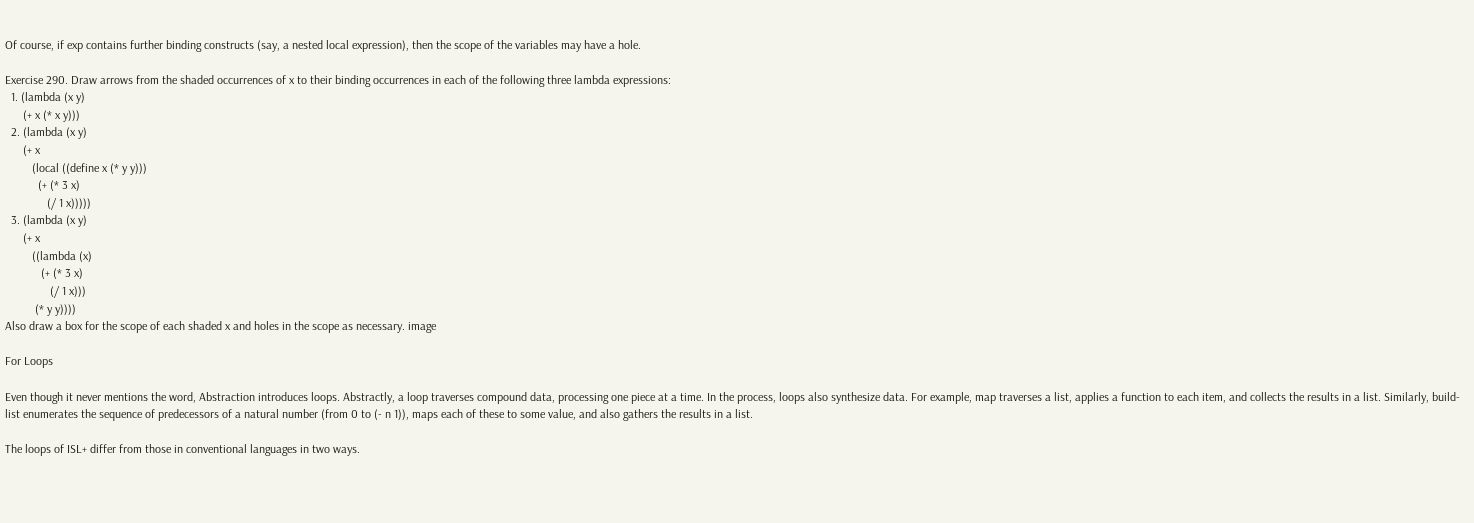Of course, if exp contains further binding constructs (say, a nested local expression), then the scope of the variables may have a hole.

Exercise 290. Draw arrows from the shaded occurrences of x to their binding occurrences in each of the following three lambda expressions:
  1. (lambda (x y)
      (+ x (* x y)))
  2. (lambda (x y)
      (+ x
         (local ((define x (* y y)))
           (+ (* 3 x)
              (/ 1 x)))))
  3. (lambda (x y)
      (+ x
         ((lambda (x)
            (+ (* 3 x)
               (/ 1 x)))
          (* y y))))
Also draw a box for the scope of each shaded x and holes in the scope as necessary. image

For Loops

Even though it never mentions the word, Abstraction introduces loops. Abstractly, a loop traverses compound data, processing one piece at a time. In the process, loops also synthesize data. For example, map traverses a list, applies a function to each item, and collects the results in a list. Similarly, build-list enumerates the sequence of predecessors of a natural number (from 0 to (- n 1)), maps each of these to some value, and also gathers the results in a list.

The loops of ISL+ differ from those in conventional languages in two ways.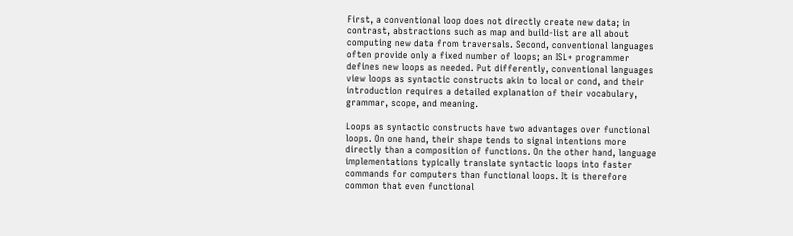First, a conventional loop does not directly create new data; in contrast, abstractions such as map and build-list are all about computing new data from traversals. Second, conventional languages often provide only a fixed number of loops; an ISL+ programmer defines new loops as needed. Put differently, conventional languages view loops as syntactic constructs akin to local or cond, and their introduction requires a detailed explanation of their vocabulary, grammar, scope, and meaning.

Loops as syntactic constructs have two advantages over functional loops. On one hand, their shape tends to signal intentions more directly than a composition of functions. On the other hand, language implementations typically translate syntactic loops into faster commands for computers than functional loops. It is therefore common that even functional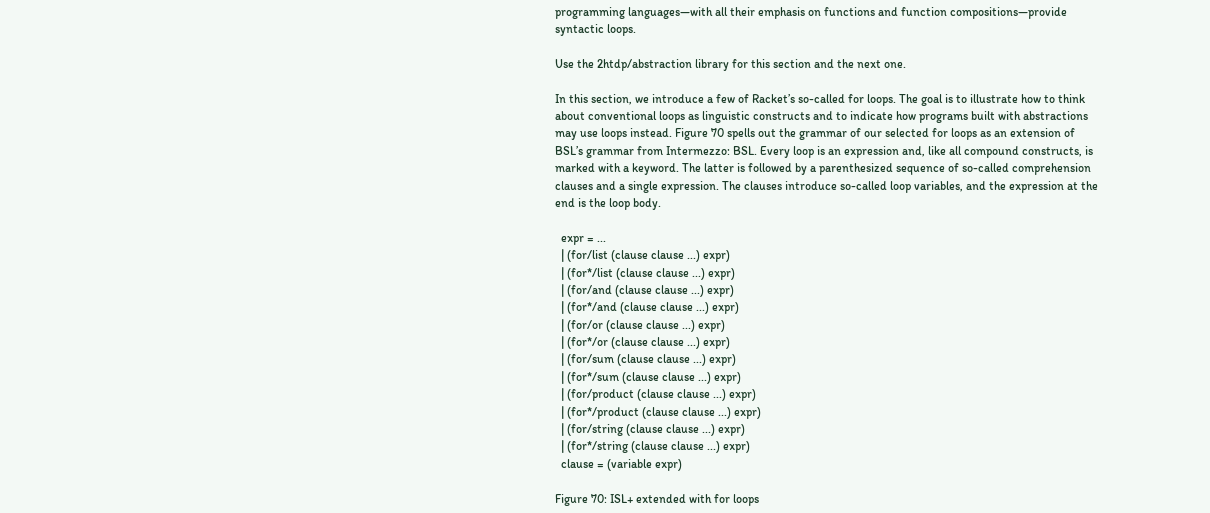programming languages—with all their emphasis on functions and function compositions—provide syntactic loops.

Use the 2htdp/abstraction library for this section and the next one.

In this section, we introduce a few of Racket’s so-called for loops. The goal is to illustrate how to think about conventional loops as linguistic constructs and to indicate how programs built with abstractions may use loops instead. Figure 70 spells out the grammar of our selected for loops as an extension of BSL’s grammar from Intermezzo: BSL. Every loop is an expression and, like all compound constructs, is marked with a keyword. The latter is followed by a parenthesized sequence of so-called comprehension clauses and a single expression. The clauses introduce so-called loop variables, and the expression at the end is the loop body.

  expr = ...
  | (for/list (clause clause ...) expr)
  | (for*/list (clause clause ...) expr)
  | (for/and (clause clause ...) expr)
  | (for*/and (clause clause ...) expr)
  | (for/or (clause clause ...) expr)
  | (for*/or (clause clause ...) expr)
  | (for/sum (clause clause ...) expr)
  | (for*/sum (clause clause ...) expr)
  | (for/product (clause clause ...) expr)
  | (for*/product (clause clause ...) expr)
  | (for/string (clause clause ...) expr)
  | (for*/string (clause clause ...) expr)
  clause = (variable expr)

Figure 70: ISL+ extended with for loops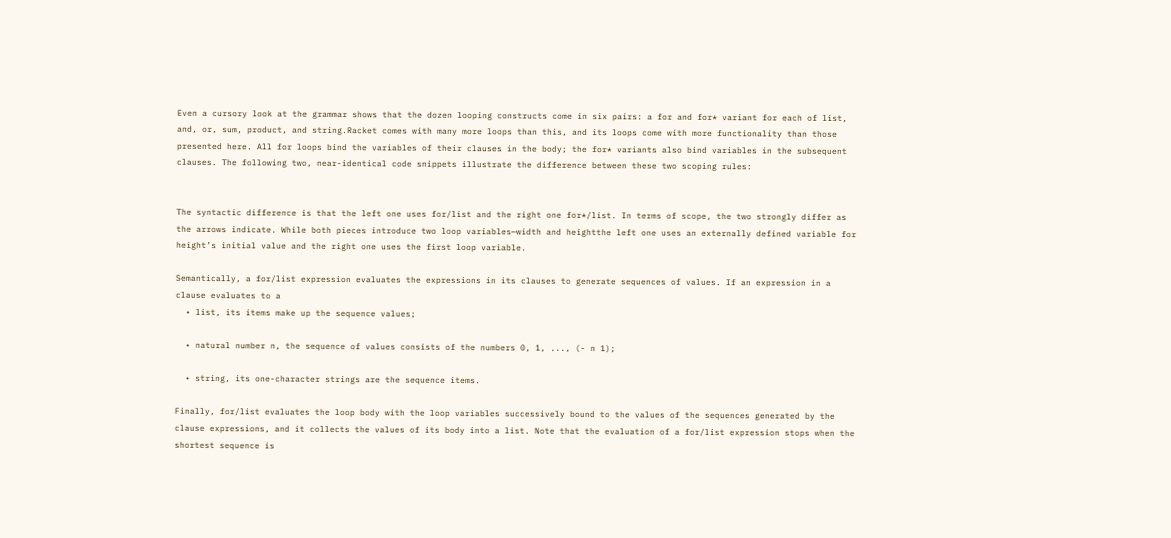Even a cursory look at the grammar shows that the dozen looping constructs come in six pairs: a for and for* variant for each of list, and, or, sum, product, and string.Racket comes with many more loops than this, and its loops come with more functionality than those presented here. All for loops bind the variables of their clauses in the body; the for* variants also bind variables in the subsequent clauses. The following two, near-identical code snippets illustrate the difference between these two scoping rules:


The syntactic difference is that the left one uses for/list and the right one for*/list. In terms of scope, the two strongly differ as the arrows indicate. While both pieces introduce two loop variables—width and heightthe left one uses an externally defined variable for height’s initial value and the right one uses the first loop variable.

Semantically, a for/list expression evaluates the expressions in its clauses to generate sequences of values. If an expression in a clause evaluates to a
  • list, its items make up the sequence values;

  • natural number n, the sequence of values consists of the numbers 0, 1, ..., (- n 1);

  • string, its one-character strings are the sequence items.

Finally, for/list evaluates the loop body with the loop variables successively bound to the values of the sequences generated by the clause expressions, and it collects the values of its body into a list. Note that the evaluation of a for/list expression stops when the shortest sequence is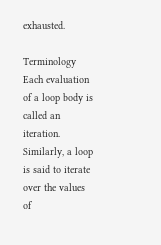exhausted.

Terminology Each evaluation of a loop body is called an iteration. Similarly, a loop is said to iterate over the values of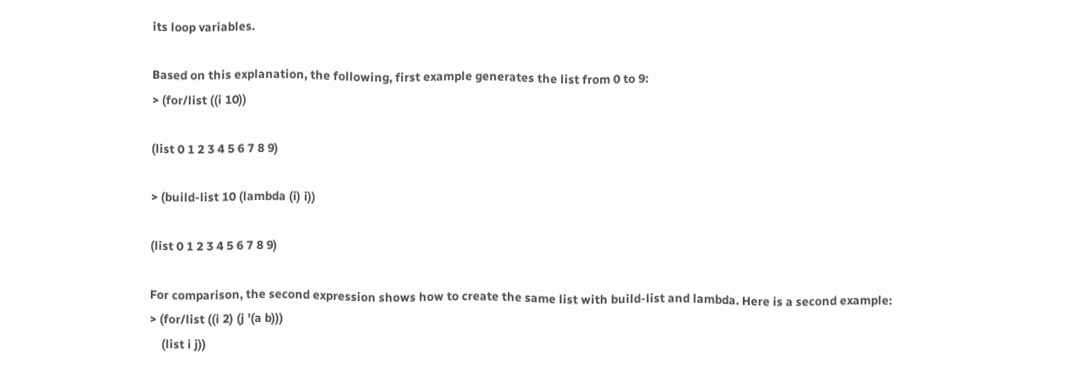its loop variables.

Based on this explanation, the following, first example generates the list from 0 to 9:
> (for/list ((i 10))

(list 0 1 2 3 4 5 6 7 8 9)

> (build-list 10 (lambda (i) i))

(list 0 1 2 3 4 5 6 7 8 9)

For comparison, the second expression shows how to create the same list with build-list and lambda. Here is a second example:
> (for/list ((i 2) (j '(a b)))
    (list i j))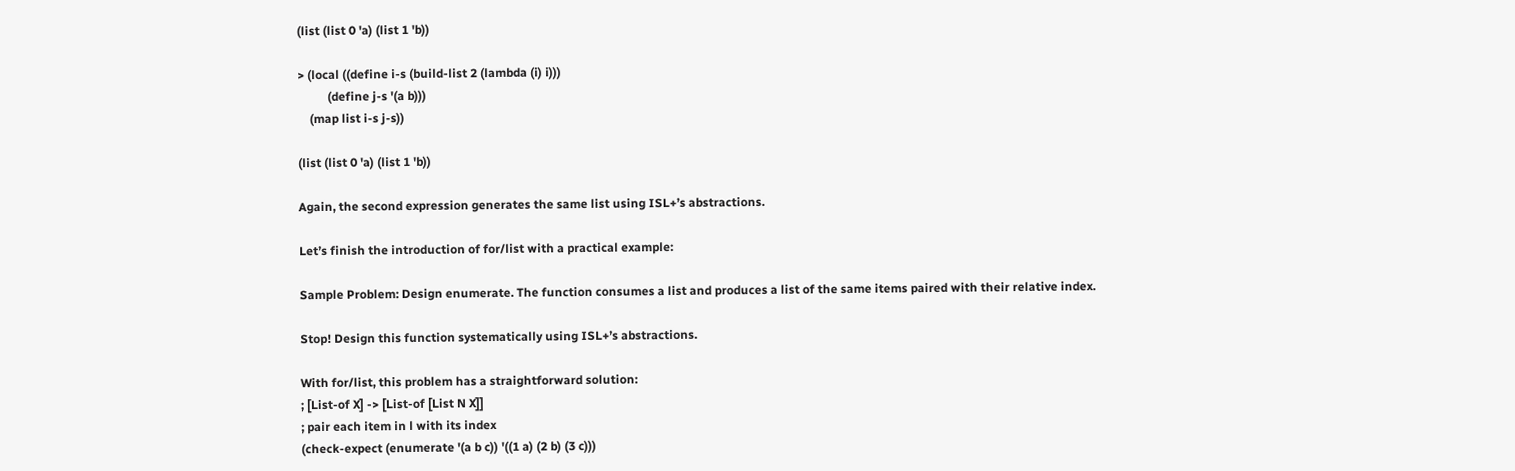(list (list 0 'a) (list 1 'b))

> (local ((define i-s (build-list 2 (lambda (i) i)))
          (define j-s '(a b)))
    (map list i-s j-s))

(list (list 0 'a) (list 1 'b))

Again, the second expression generates the same list using ISL+’s abstractions.

Let’s finish the introduction of for/list with a practical example:

Sample Problem: Design enumerate. The function consumes a list and produces a list of the same items paired with their relative index.

Stop! Design this function systematically using ISL+’s abstractions.

With for/list, this problem has a straightforward solution:
; [List-of X] -> [List-of [List N X]]
; pair each item in l with its index
(check-expect (enumerate '(a b c)) '((1 a) (2 b) (3 c)))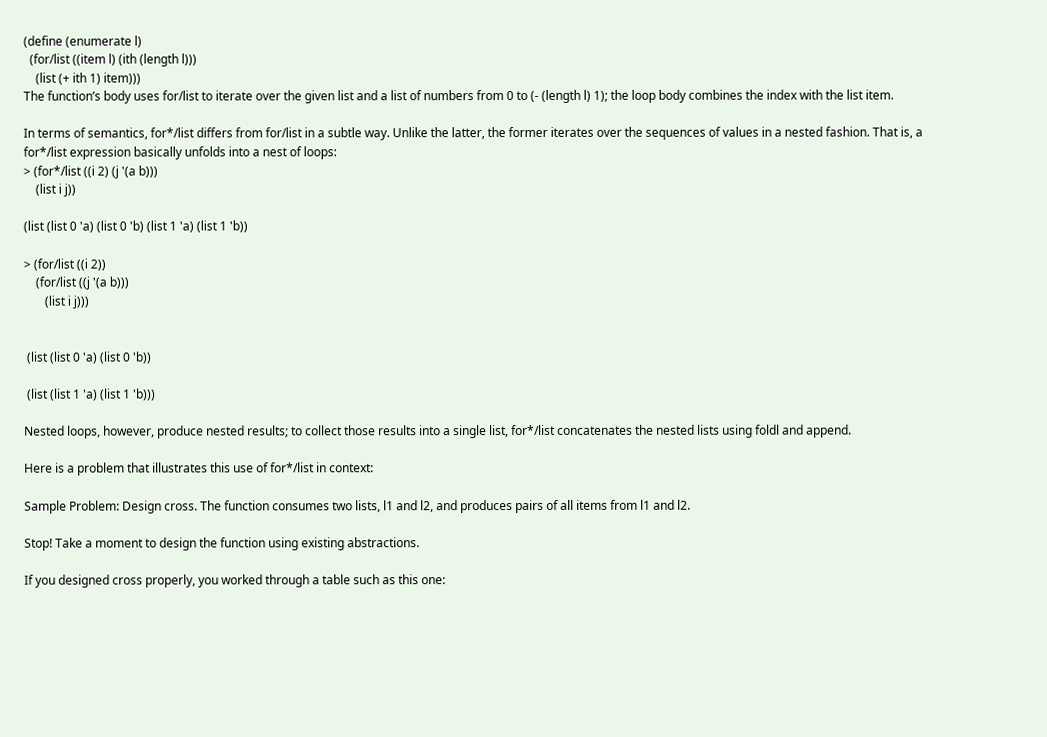(define (enumerate l)
  (for/list ((item l) (ith (length l)))
    (list (+ ith 1) item)))
The function’s body uses for/list to iterate over the given list and a list of numbers from 0 to (- (length l) 1); the loop body combines the index with the list item.

In terms of semantics, for*/list differs from for/list in a subtle way. Unlike the latter, the former iterates over the sequences of values in a nested fashion. That is, a for*/list expression basically unfolds into a nest of loops:
> (for*/list ((i 2) (j '(a b)))
    (list i j))

(list (list 0 'a) (list 0 'b) (list 1 'a) (list 1 'b))

> (for/list ((i 2))
    (for/list ((j '(a b)))
       (list i j)))


 (list (list 0 'a) (list 0 'b))

 (list (list 1 'a) (list 1 'b)))

Nested loops, however, produce nested results; to collect those results into a single list, for*/list concatenates the nested lists using foldl and append.

Here is a problem that illustrates this use of for*/list in context:

Sample Problem: Design cross. The function consumes two lists, l1 and l2, and produces pairs of all items from l1 and l2.

Stop! Take a moment to design the function using existing abstractions.

If you designed cross properly, you worked through a table such as this one: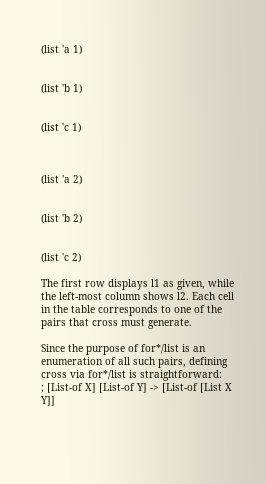(list 'a 1)


(list 'b 1)


(list 'c 1)



(list 'a 2)


(list 'b 2)


(list 'c 2)

The first row displays l1 as given, while the left-most column shows l2. Each cell in the table corresponds to one of the pairs that cross must generate.

Since the purpose of for*/list is an enumeration of all such pairs, defining cross via for*/list is straightforward:
; [List-of X] [List-of Y] -> [List-of [List X Y]]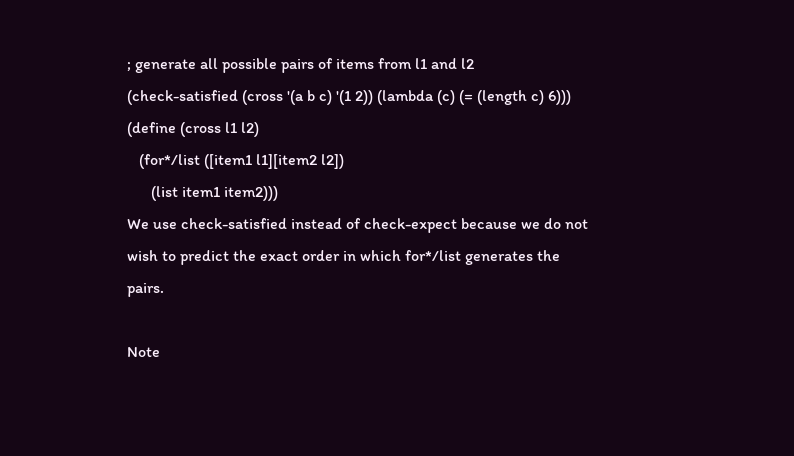; generate all possible pairs of items from l1 and l2
(check-satisfied (cross '(a b c) '(1 2)) (lambda (c) (= (length c) 6)))
(define (cross l1 l2)
   (for*/list ([item1 l1][item2 l2])
      (list item1 item2)))
We use check-satisfied instead of check-expect because we do not wish to predict the exact order in which for*/list generates the pairs.

Note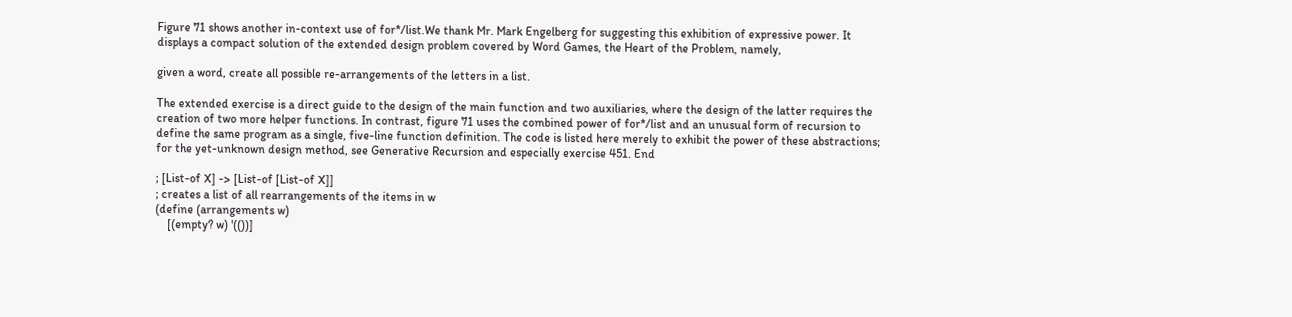Figure 71 shows another in-context use of for*/list.We thank Mr. Mark Engelberg for suggesting this exhibition of expressive power. It displays a compact solution of the extended design problem covered by Word Games, the Heart of the Problem, namely,

given a word, create all possible re-arrangements of the letters in a list.

The extended exercise is a direct guide to the design of the main function and two auxiliaries, where the design of the latter requires the creation of two more helper functions. In contrast, figure 71 uses the combined power of for*/list and an unusual form of recursion to define the same program as a single, five-line function definition. The code is listed here merely to exhibit the power of these abstractions; for the yet-unknown design method, see Generative Recursion and especially exercise 451. End

; [List-of X] -> [List-of [List-of X]]
; creates a list of all rearrangements of the items in w
(define (arrangements w)
    [(empty? w) '(())]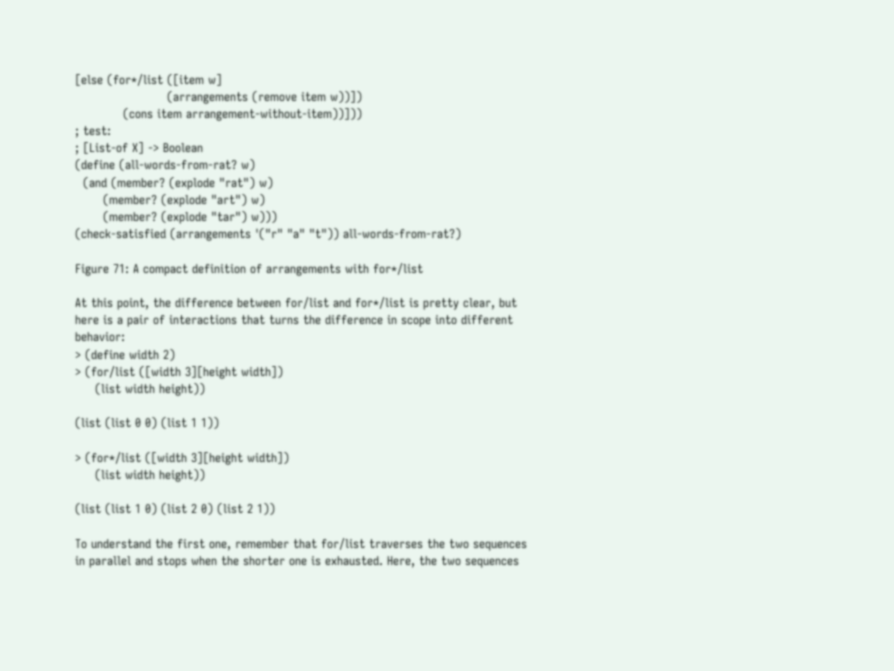[else (for*/list ([item w]
                       (arrangements (remove item w))])
            (cons item arrangement-without-item))]))
; test:
; [List-of X] -> Boolean
(define (all-words-from-rat? w)
  (and (member? (explode "rat") w)
       (member? (explode "art") w)
       (member? (explode "tar") w)))
(check-satisfied (arrangements '("r" "a" "t")) all-words-from-rat?)

Figure 71: A compact definition of arrangements with for*/list

At this point, the difference between for/list and for*/list is pretty clear, but here is a pair of interactions that turns the difference in scope into different behavior:
> (define width 2)
> (for/list ([width 3][height width])
     (list width height))

(list (list 0 0) (list 1 1))

> (for*/list ([width 3][height width])
     (list width height))

(list (list 1 0) (list 2 0) (list 2 1))

To understand the first one, remember that for/list traverses the two sequences in parallel and stops when the shorter one is exhausted. Here, the two sequences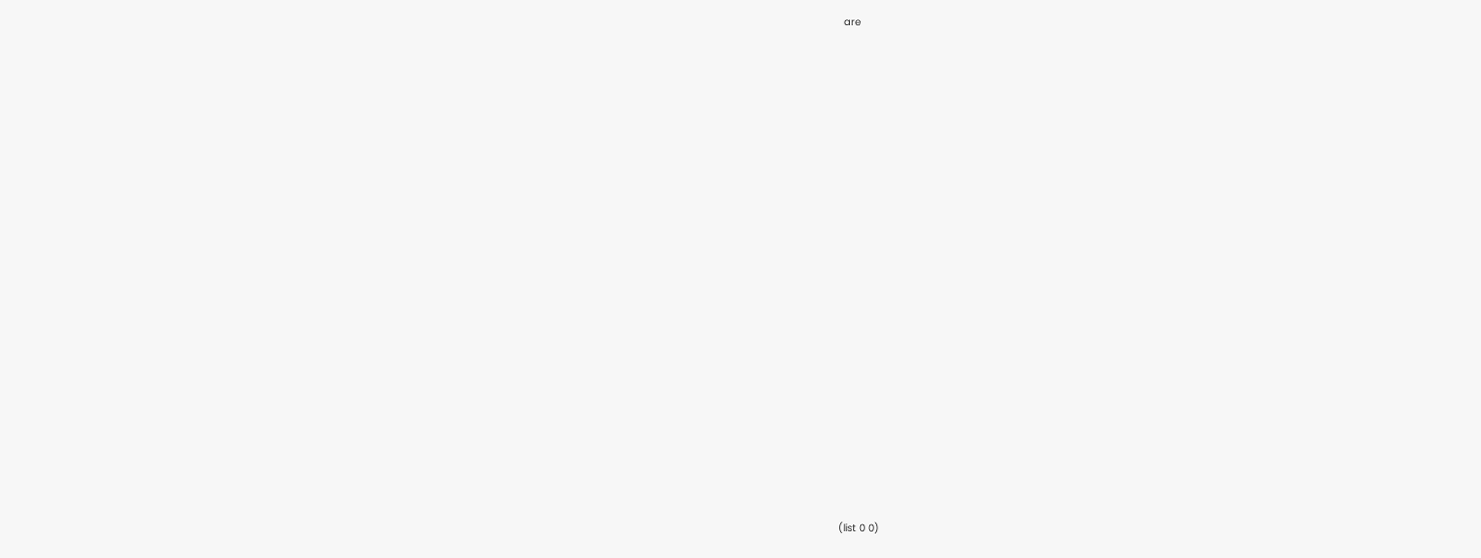are





















(list 0 0)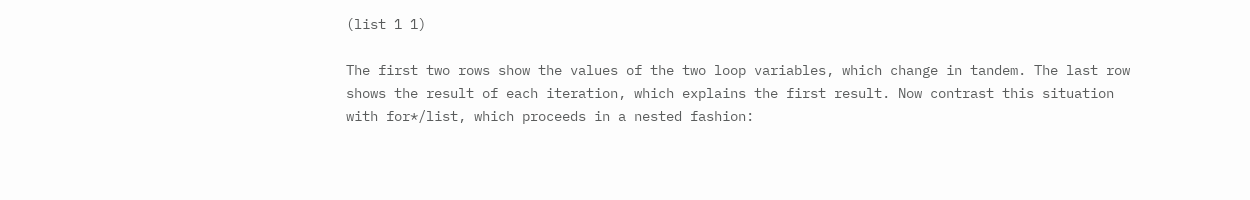(list 1 1)

The first two rows show the values of the two loop variables, which change in tandem. The last row shows the result of each iteration, which explains the first result. Now contrast this situation with for*/list, which proceeds in a nested fashion: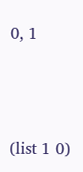0, 1





(list 1 0)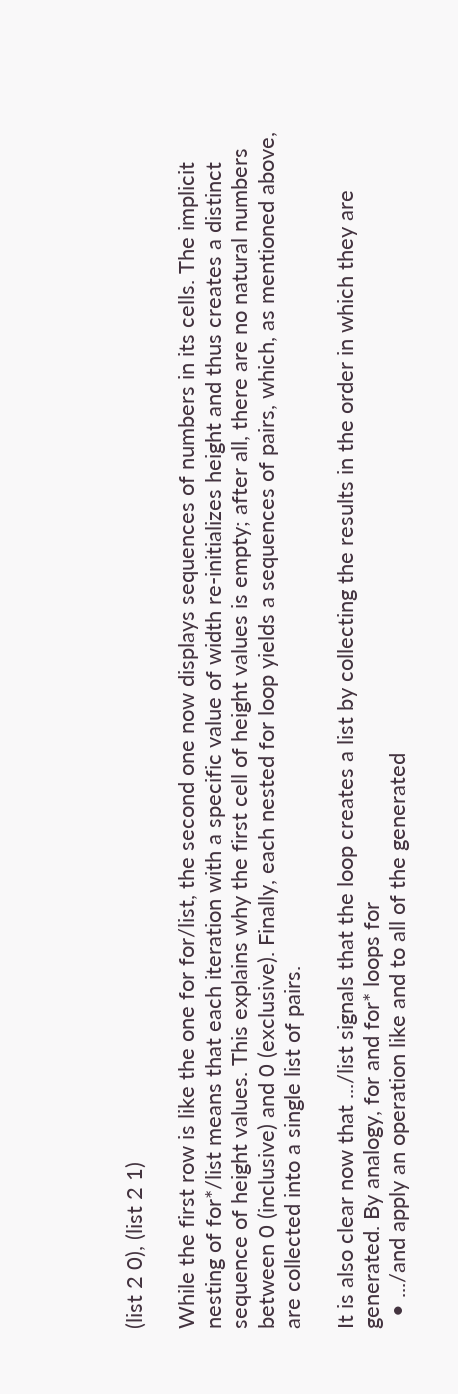(list 2 0), (list 2 1)

While the first row is like the one for for/list, the second one now displays sequences of numbers in its cells. The implicit nesting of for*/list means that each iteration with a specific value of width re-initializes height and thus creates a distinct sequence of height values. This explains why the first cell of height values is empty; after all, there are no natural numbers between 0 (inclusive) and 0 (exclusive). Finally, each nested for loop yields a sequences of pairs, which, as mentioned above, are collected into a single list of pairs.

It is also clear now that .../list signals that the loop creates a list by collecting the results in the order in which they are generated. By analogy, for and for* loops for
  • .../and apply an operation like and to all of the generated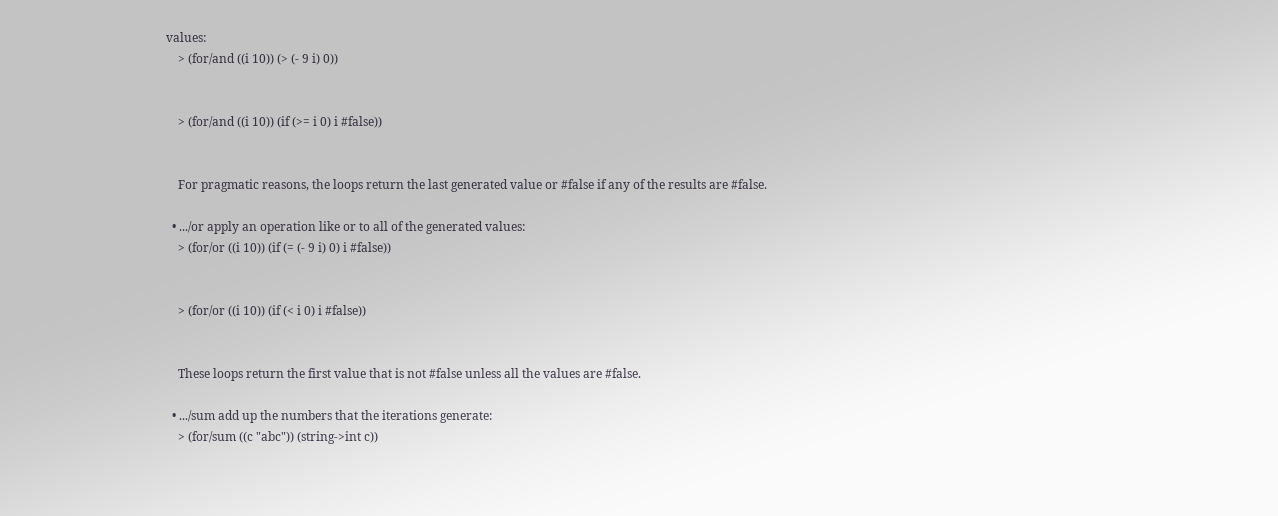values:
    > (for/and ((i 10)) (> (- 9 i) 0))


    > (for/and ((i 10)) (if (>= i 0) i #false))


    For pragmatic reasons, the loops return the last generated value or #false if any of the results are #false.

  • .../or apply an operation like or to all of the generated values:
    > (for/or ((i 10)) (if (= (- 9 i) 0) i #false))


    > (for/or ((i 10)) (if (< i 0) i #false))


    These loops return the first value that is not #false unless all the values are #false.

  • .../sum add up the numbers that the iterations generate:
    > (for/sum ((c "abc")) (string->int c))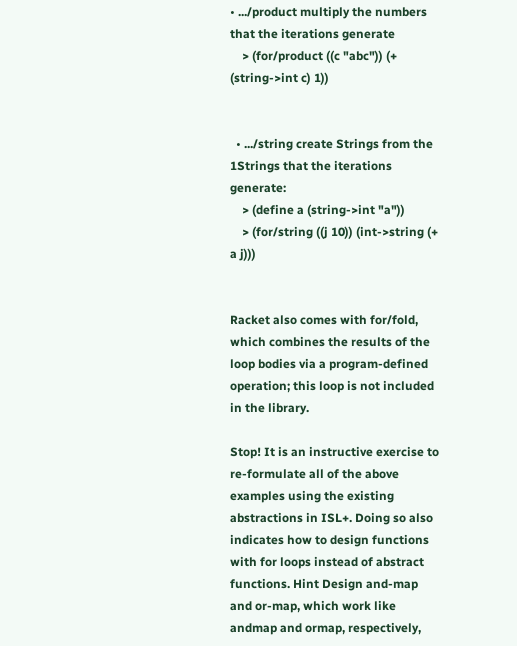• .../product multiply the numbers that the iterations generate
    > (for/product ((c "abc")) (+ (string->int c) 1))


  • .../string create Strings from the 1Strings that the iterations generate:
    > (define a (string->int "a"))
    > (for/string ((j 10)) (int->string (+ a j)))


Racket also comes with for/fold, which combines the results of the loop bodies via a program-defined operation; this loop is not included in the library.

Stop! It is an instructive exercise to re-formulate all of the above examples using the existing abstractions in ISL+. Doing so also indicates how to design functions with for loops instead of abstract functions. Hint Design and-map and or-map, which work like andmap and ormap, respectively,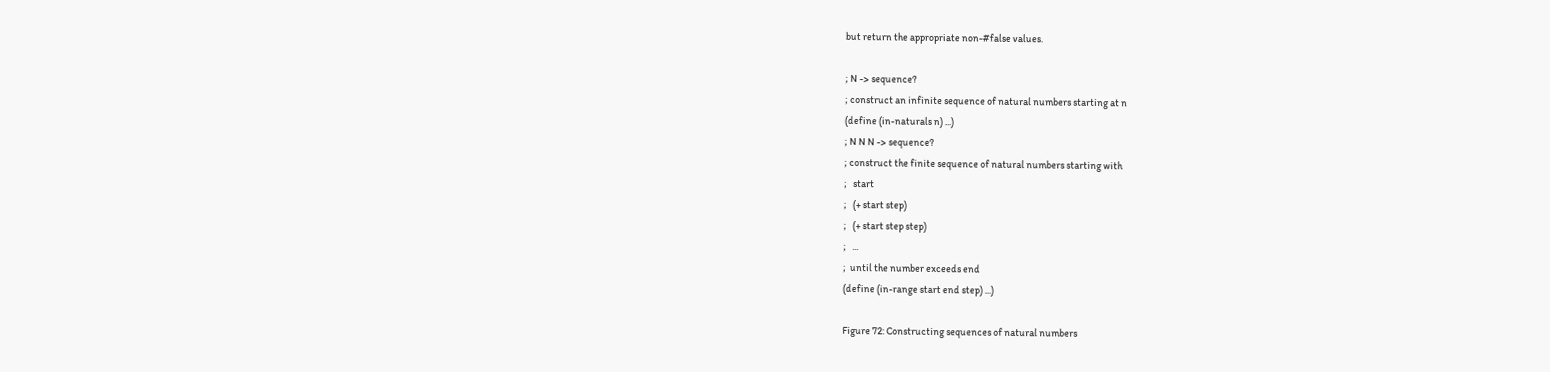but return the appropriate non-#false values.

; N -> sequence?
; construct an infinite sequence of natural numbers starting at n
(define (in-naturals n) ...)
; N N N -> sequence?
; construct the finite sequence of natural numbers starting with
;   start
;   (+ start step)
;   (+ start step step)
;   ...
;  until the number exceeds end
(define (in-range start end step) ...)

Figure 72: Constructing sequences of natural numbers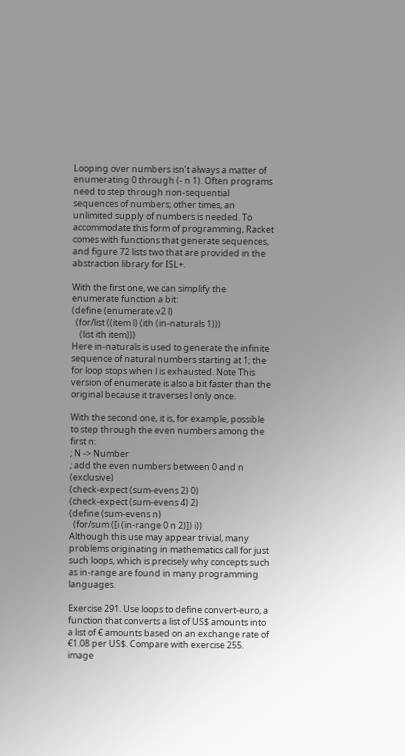Looping over numbers isn’t always a matter of enumerating 0 through (- n 1). Often programs need to step through non-sequential sequences of numbers; other times, an unlimited supply of numbers is needed. To accommodate this form of programming, Racket comes with functions that generate sequences, and figure 72 lists two that are provided in the abstraction library for ISL+.

With the first one, we can simplify the enumerate function a bit:
(define (enumerate.v2 l)
  (for/list ((item l) (ith (in-naturals 1)))
    (list ith item)))
Here in-naturals is used to generate the infinite sequence of natural numbers starting at 1; the for loop stops when l is exhausted. Note This version of enumerate is also a bit faster than the original because it traverses l only once.

With the second one, it is, for example, possible to step through the even numbers among the first n:
; N -> Number
; add the even numbers between 0 and n (exclusive)
(check-expect (sum-evens 2) 0)
(check-expect (sum-evens 4) 2)
(define (sum-evens n)
  (for/sum ([i (in-range 0 n 2)]) i))
Although this use may appear trivial, many problems originating in mathematics call for just such loops, which is precisely why concepts such as in-range are found in many programming languages.

Exercise 291. Use loops to define convert-euro, a function that converts a list of US$ amounts into a list of € amounts based on an exchange rate of €1.08 per US$. Compare with exercise 255. image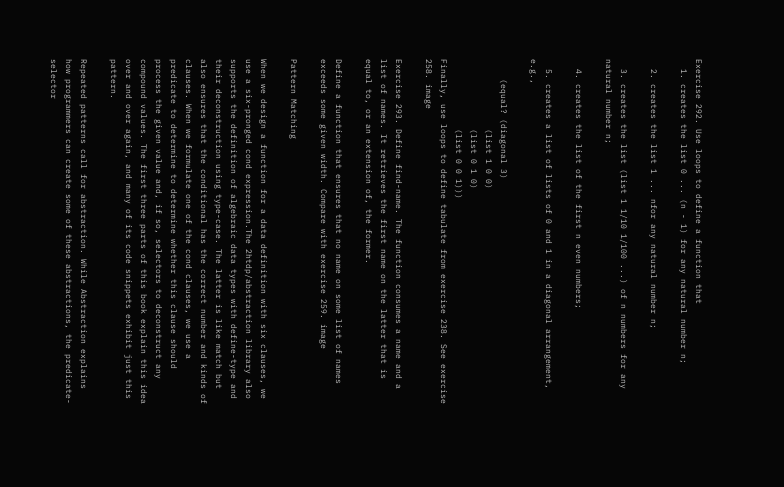Exercise 292. Use loops to define a function that
  1. creates the list 0 ... (n - 1) for any natural number n;

  2. creates the list 1 ... nfor any natural number n;

  3. creates the list (list 1 1/10 1/100 ...) of n numbers for any natural number n;

  4. creates the list of the first n even numbers;

  5. creates a list of lists of 0 and 1 in a diagonal arrangement, e.g.,

    (equal? (diagonal 3)
              (list 1 0 0)
              (list 0 1 0)
              (list 0 0 1)))
Finally, use loops to define tabulate from exercise 238. See exercise 258. image

Exercise 293. Define find-name. The function consumes a name and a list of names. It retrieves the first name on the latter that is equal to, or an extension of, the former.

Define a function that ensures that no name on some list of names exceeds some given width. Compare with exercise 259. image

Pattern Matching

When we design a function for a data definition with six clauses, we use a six-pronged cond expression.The 2htdp/abstraction library also supports the definition of algebraic data types with define-type and their deconstruction using type-case. The latter is like match but also ensures that the conditional has the correct number and kinds of clauses. When we formulate one of the cond clauses, we use a predicate to determine to determine whether this clause should process the given value and, if so, selectors to deconstruct any compound values. The first three parts of this book explain this idea over and over again, and many of its code snippets exhibit just this pattern.

Repeated patterns call for abstraction. While Abstraction explains how programmers can create some of these abstractions, the predicate-selector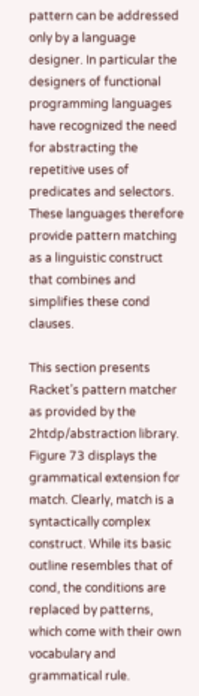pattern can be addressed only by a language designer. In particular the designers of functional programming languages have recognized the need for abstracting the repetitive uses of predicates and selectors. These languages therefore provide pattern matching as a linguistic construct that combines and simplifies these cond clauses.

This section presents Racket’s pattern matcher as provided by the 2htdp/abstraction library. Figure 73 displays the grammatical extension for match. Clearly, match is a syntactically complex construct. While its basic outline resembles that of cond, the conditions are replaced by patterns, which come with their own vocabulary and grammatical rule.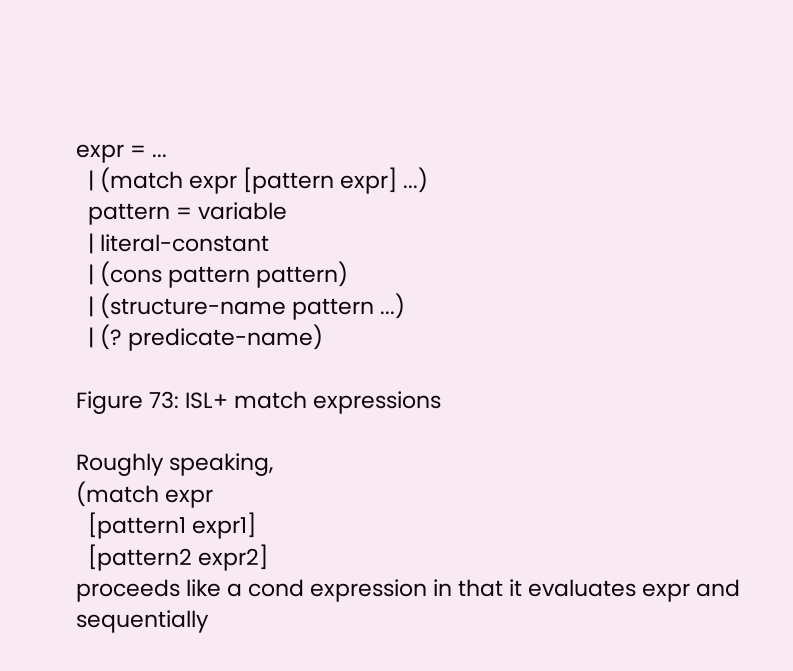expr = ...
  | (match expr [pattern expr] ...)
  pattern = variable
  | literal-constant
  | (cons pattern pattern)
  | (structure-name pattern ...)
  | (? predicate-name)

Figure 73: ISL+ match expressions

Roughly speaking,
(match expr
  [pattern1 expr1]
  [pattern2 expr2]
proceeds like a cond expression in that it evaluates expr and sequentially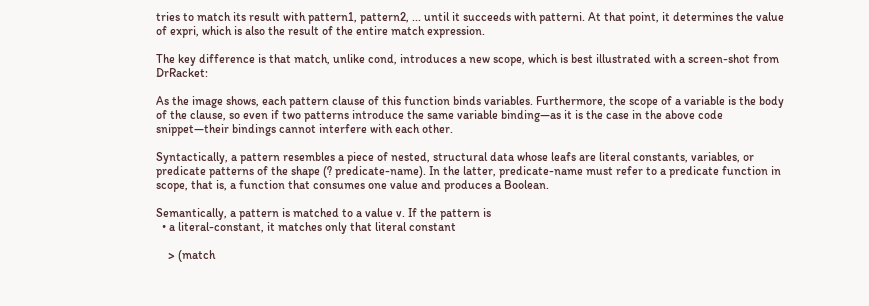tries to match its result with pattern1, pattern2, ... until it succeeds with patterni. At that point, it determines the value of expri, which is also the result of the entire match expression.

The key difference is that match, unlike cond, introduces a new scope, which is best illustrated with a screen-shot from DrRacket:

As the image shows, each pattern clause of this function binds variables. Furthermore, the scope of a variable is the body of the clause, so even if two patterns introduce the same variable binding—as it is the case in the above code snippet—their bindings cannot interfere with each other.

Syntactically, a pattern resembles a piece of nested, structural data whose leafs are literal constants, variables, or predicate patterns of the shape (? predicate-name). In the latter, predicate-name must refer to a predicate function in scope, that is, a function that consumes one value and produces a Boolean.

Semantically, a pattern is matched to a value v. If the pattern is
  • a literal-constant, it matches only that literal constant

    > (match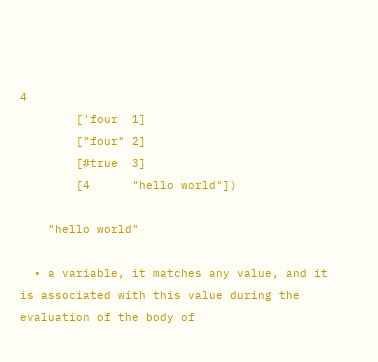4
        ['four  1]
        ["four" 2]
        [#true  3]
        [4      "hello world"])

    "hello world"

  • a variable, it matches any value, and it is associated with this value during the evaluation of the body of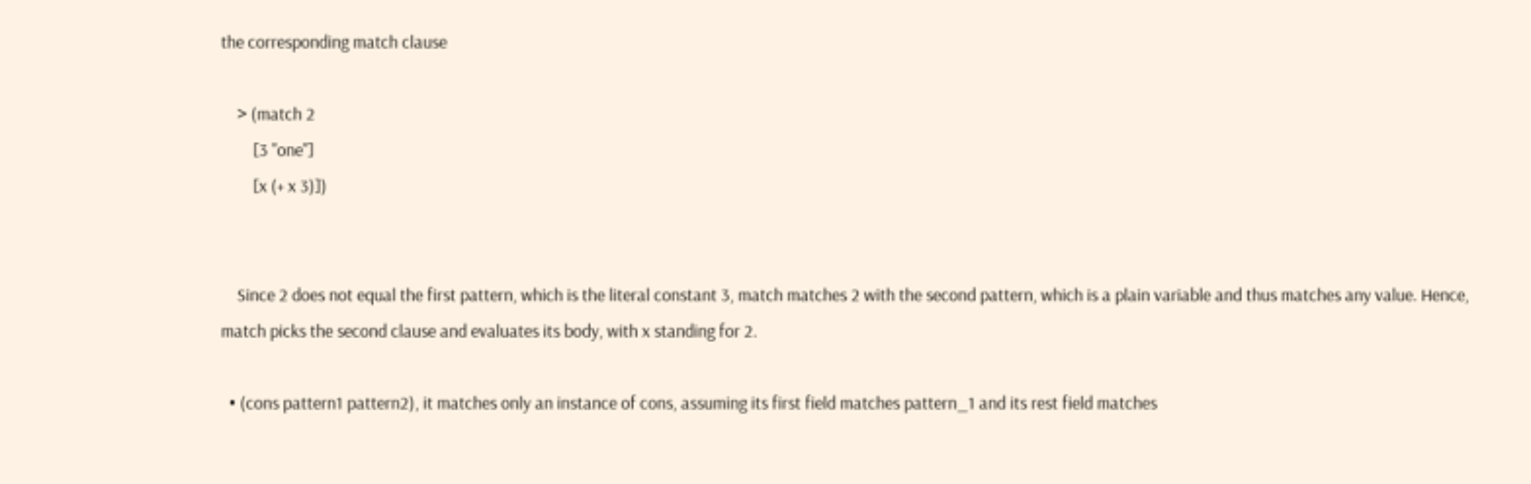the corresponding match clause

    > (match 2
        [3 "one"]
        [x (+ x 3)])


    Since 2 does not equal the first pattern, which is the literal constant 3, match matches 2 with the second pattern, which is a plain variable and thus matches any value. Hence, match picks the second clause and evaluates its body, with x standing for 2.

  • (cons pattern1 pattern2), it matches only an instance of cons, assuming its first field matches pattern_1 and its rest field matches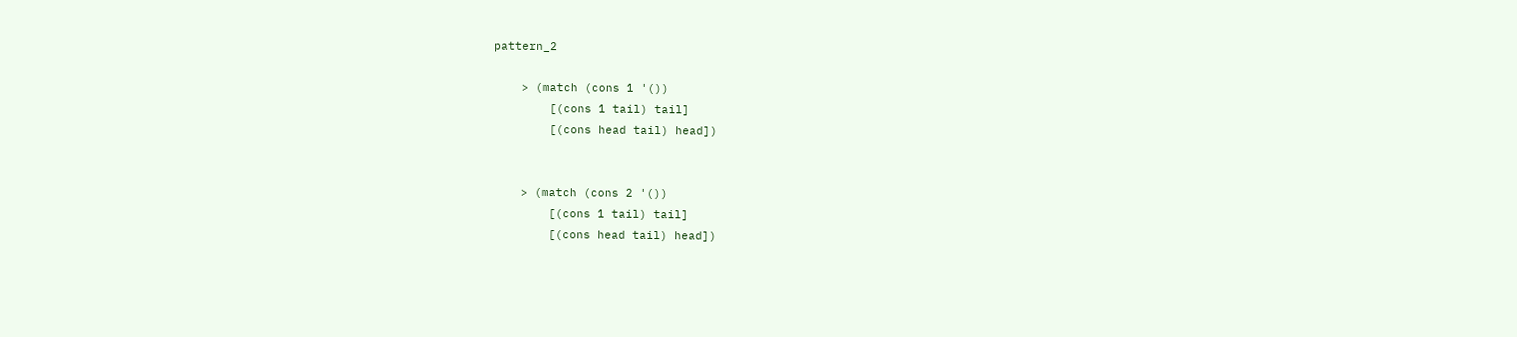pattern_2

    > (match (cons 1 '())
        [(cons 1 tail) tail]
        [(cons head tail) head])


    > (match (cons 2 '())
        [(cons 1 tail) tail]
        [(cons head tail) head])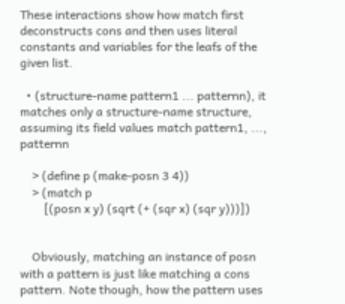These interactions show how match first deconstructs cons and then uses literal constants and variables for the leafs of the given list.

  • (structure-name pattern1 ... patternn), it matches only a structure-name structure, assuming its field values match pattern1, ..., patternn

    > (define p (make-posn 3 4))
    > (match p
        [(posn x y) (sqrt (+ (sqr x) (sqr y)))])


    Obviously, matching an instance of posn with a pattern is just like matching a cons pattern. Note though, how the pattern uses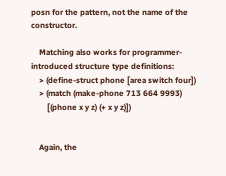posn for the pattern, not the name of the constructor.

    Matching also works for programmer-introduced structure type definitions:
    > (define-struct phone [area switch four])
    > (match (make-phone 713 664 9993)
        [(phone x y z) (+ x y z)])


    Again, the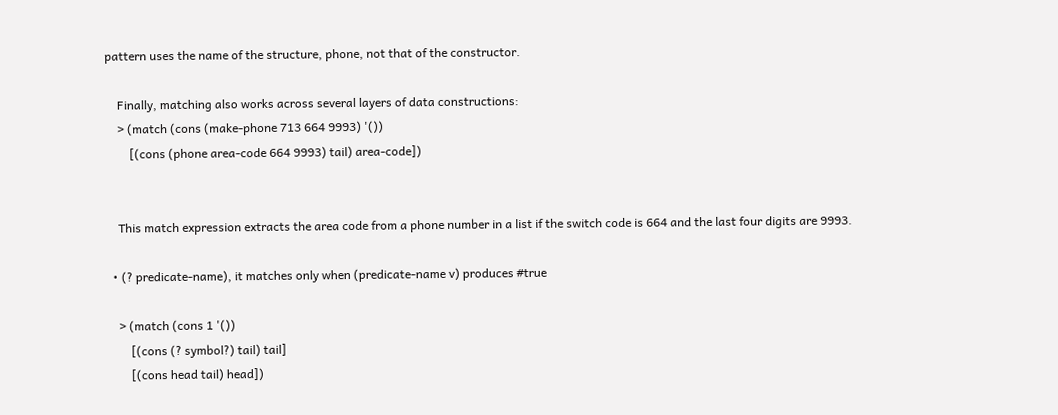pattern uses the name of the structure, phone, not that of the constructor.

    Finally, matching also works across several layers of data constructions:
    > (match (cons (make-phone 713 664 9993) '())
        [(cons (phone area-code 664 9993) tail) area-code])


    This match expression extracts the area code from a phone number in a list if the switch code is 664 and the last four digits are 9993.

  • (? predicate-name), it matches only when (predicate-name v) produces #true

    > (match (cons 1 '())
        [(cons (? symbol?) tail) tail]
        [(cons head tail) head])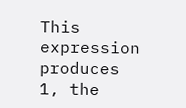This expression produces 1, the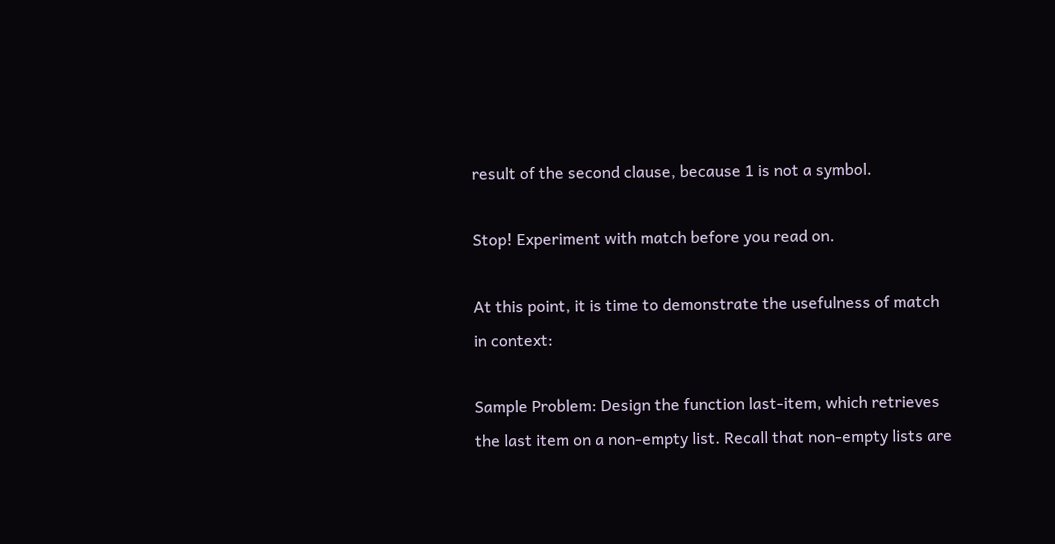result of the second clause, because 1 is not a symbol.

Stop! Experiment with match before you read on.

At this point, it is time to demonstrate the usefulness of match in context:

Sample Problem: Design the function last-item, which retrieves the last item on a non-empty list. Recall that non-empty lists are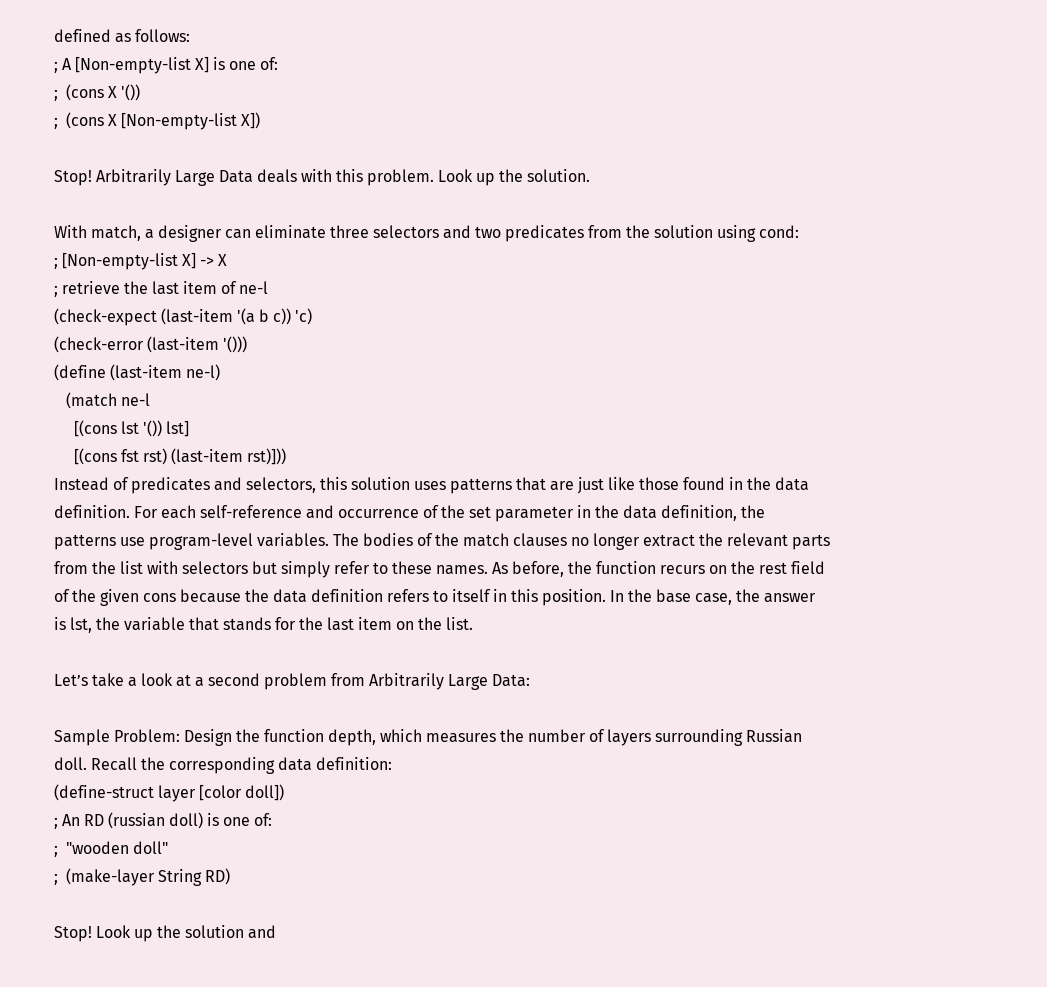defined as follows:
; A [Non-empty-list X] is one of:
;  (cons X '())
;  (cons X [Non-empty-list X])

Stop! Arbitrarily Large Data deals with this problem. Look up the solution.

With match, a designer can eliminate three selectors and two predicates from the solution using cond:
; [Non-empty-list X] -> X
; retrieve the last item of ne-l
(check-expect (last-item '(a b c)) 'c)
(check-error (last-item '()))
(define (last-item ne-l)
   (match ne-l
     [(cons lst '()) lst]
     [(cons fst rst) (last-item rst)]))
Instead of predicates and selectors, this solution uses patterns that are just like those found in the data definition. For each self-reference and occurrence of the set parameter in the data definition, the patterns use program-level variables. The bodies of the match clauses no longer extract the relevant parts from the list with selectors but simply refer to these names. As before, the function recurs on the rest field of the given cons because the data definition refers to itself in this position. In the base case, the answer is lst, the variable that stands for the last item on the list.

Let’s take a look at a second problem from Arbitrarily Large Data:

Sample Problem: Design the function depth, which measures the number of layers surrounding Russian doll. Recall the corresponding data definition:
(define-struct layer [color doll])
; An RD (russian doll) is one of:
;  "wooden doll"
;  (make-layer String RD)

Stop! Look up the solution and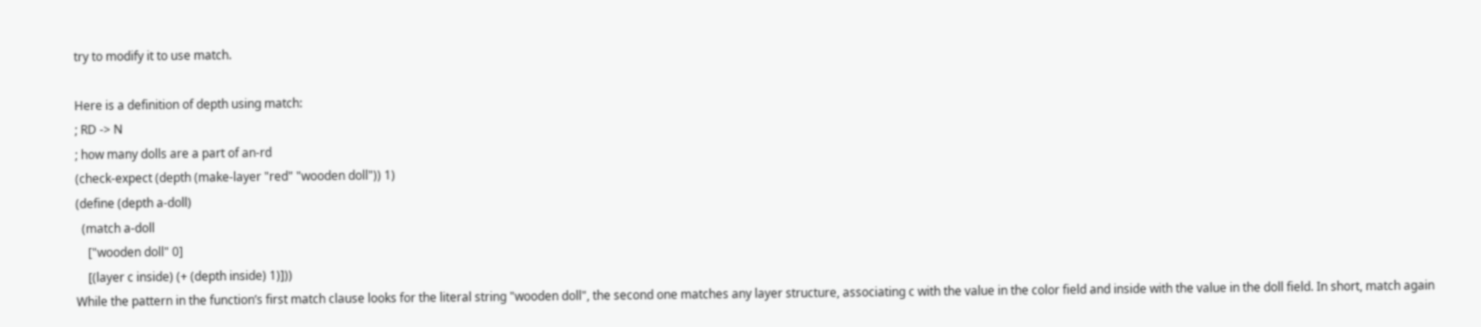try to modify it to use match.

Here is a definition of depth using match:
; RD -> N
; how many dolls are a part of an-rd
(check-expect (depth (make-layer "red" "wooden doll")) 1)
(define (depth a-doll)
  (match a-doll
    ["wooden doll" 0]
    [(layer c inside) (+ (depth inside) 1)]))
While the pattern in the function’s first match clause looks for the literal string "wooden doll", the second one matches any layer structure, associating c with the value in the color field and inside with the value in the doll field. In short, match again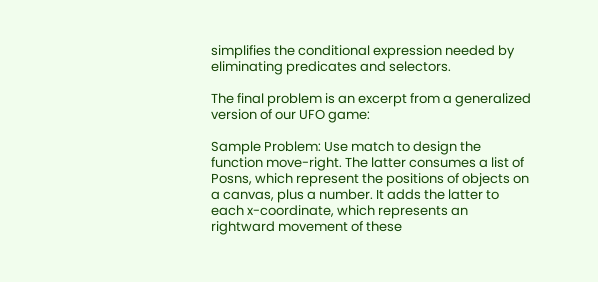simplifies the conditional expression needed by eliminating predicates and selectors.

The final problem is an excerpt from a generalized version of our UFO game:

Sample Problem: Use match to design the function move-right. The latter consumes a list of Posns, which represent the positions of objects on a canvas, plus a number. It adds the latter to each x-coordinate, which represents an rightward movement of these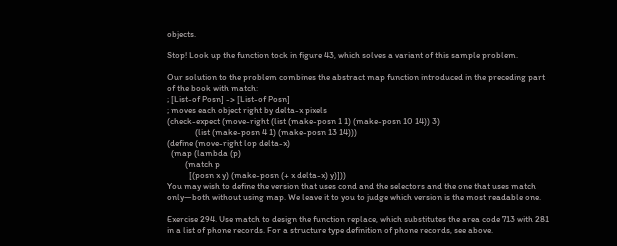objects.

Stop! Look up the function tock in figure 43, which solves a variant of this sample problem.

Our solution to the problem combines the abstract map function introduced in the preceding part of the book with match:
; [List-of Posn] -> [List-of Posn]
; moves each object right by delta-x pixels
(check-expect (move-right (list (make-posn 1 1) (make-posn 10 14)) 3)
              (list (make-posn 4 1) (make-posn 13 14)))
(define (move-right lop delta-x)
  (map (lambda (p)
         (match p
           [(posn x y) (make-posn (+ x delta-x) y)]))
You may wish to define the version that uses cond and the selectors and the one that uses match only—both without using map. We leave it to you to judge which version is the most readable one.

Exercise 294. Use match to design the function replace, which substitutes the area code 713 with 281 in a list of phone records. For a structure type definition of phone records, see above.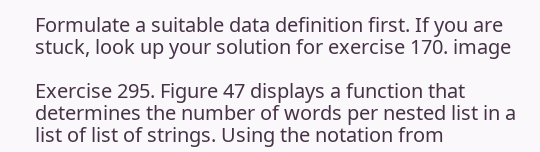Formulate a suitable data definition first. If you are stuck, look up your solution for exercise 170. image

Exercise 295. Figure 47 displays a function that determines the number of words per nested list in a list of list of strings. Using the notation from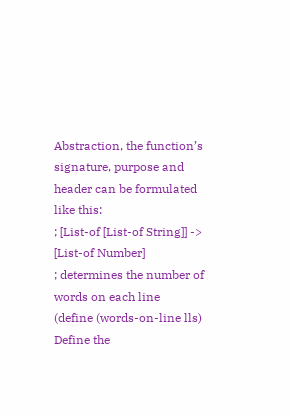Abstraction, the function’s signature, purpose and header can be formulated like this:
; [List-of [List-of String]] -> [List-of Number]
; determines the number of words on each line
(define (words-on-line lls)
Define the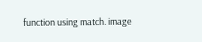function using match. image